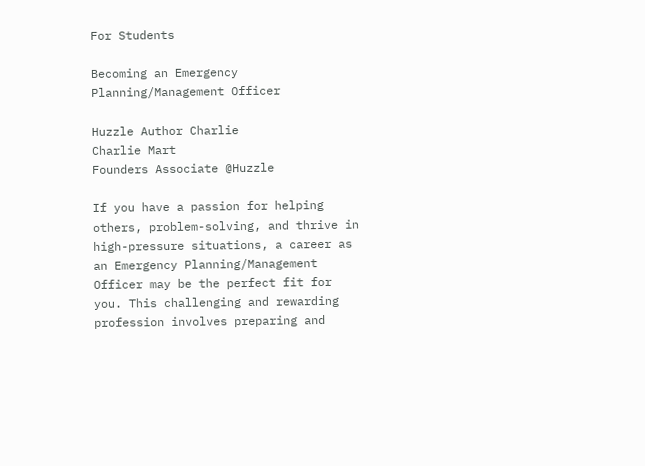For Students

Becoming an Emergency Planning/Management Officer

Huzzle Author Charlie
Charlie Mart
Founders Associate @Huzzle

If you have a passion for helping others, problem-solving, and thrive in high-pressure situations, a career as an Emergency Planning/Management Officer may be the perfect fit for you. This challenging and rewarding profession involves preparing and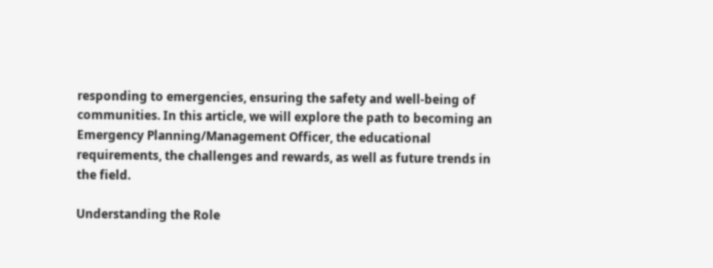responding to emergencies, ensuring the safety and well-being of communities. In this article, we will explore the path to becoming an Emergency Planning/Management Officer, the educational requirements, the challenges and rewards, as well as future trends in the field.

Understanding the Role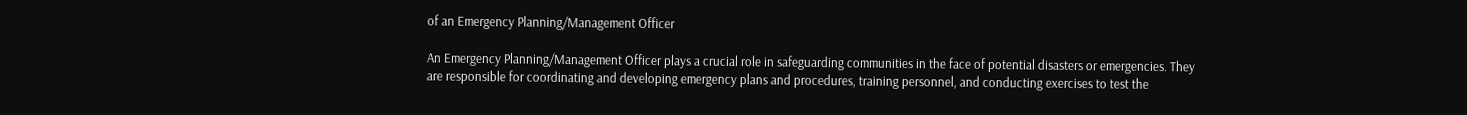of an Emergency Planning/Management Officer

An Emergency Planning/Management Officer plays a crucial role in safeguarding communities in the face of potential disasters or emergencies. They are responsible for coordinating and developing emergency plans and procedures, training personnel, and conducting exercises to test the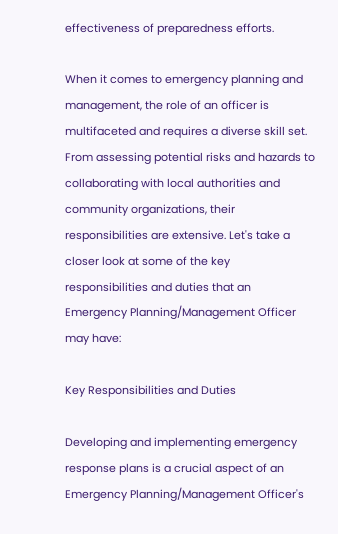effectiveness of preparedness efforts.

When it comes to emergency planning and management, the role of an officer is multifaceted and requires a diverse skill set. From assessing potential risks and hazards to collaborating with local authorities and community organizations, their responsibilities are extensive. Let's take a closer look at some of the key responsibilities and duties that an Emergency Planning/Management Officer may have:

Key Responsibilities and Duties

Developing and implementing emergency response plans is a crucial aspect of an Emergency Planning/Management Officer's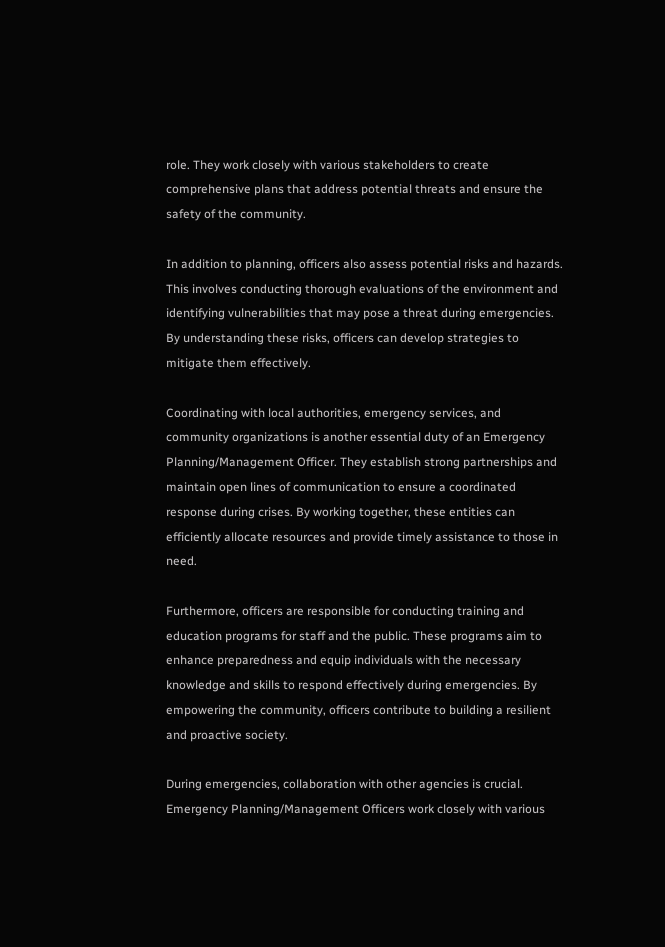role. They work closely with various stakeholders to create comprehensive plans that address potential threats and ensure the safety of the community.

In addition to planning, officers also assess potential risks and hazards. This involves conducting thorough evaluations of the environment and identifying vulnerabilities that may pose a threat during emergencies. By understanding these risks, officers can develop strategies to mitigate them effectively.

Coordinating with local authorities, emergency services, and community organizations is another essential duty of an Emergency Planning/Management Officer. They establish strong partnerships and maintain open lines of communication to ensure a coordinated response during crises. By working together, these entities can efficiently allocate resources and provide timely assistance to those in need.

Furthermore, officers are responsible for conducting training and education programs for staff and the public. These programs aim to enhance preparedness and equip individuals with the necessary knowledge and skills to respond effectively during emergencies. By empowering the community, officers contribute to building a resilient and proactive society.

During emergencies, collaboration with other agencies is crucial. Emergency Planning/Management Officers work closely with various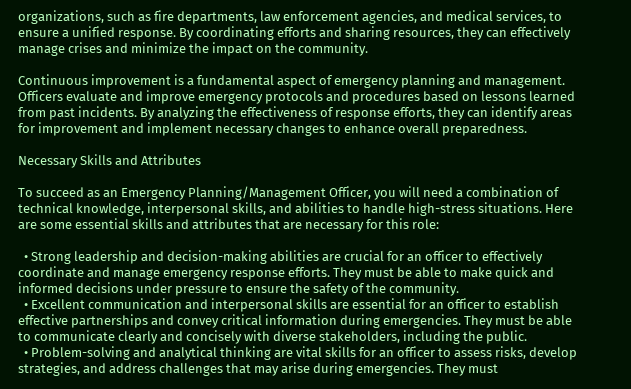organizations, such as fire departments, law enforcement agencies, and medical services, to ensure a unified response. By coordinating efforts and sharing resources, they can effectively manage crises and minimize the impact on the community.

Continuous improvement is a fundamental aspect of emergency planning and management. Officers evaluate and improve emergency protocols and procedures based on lessons learned from past incidents. By analyzing the effectiveness of response efforts, they can identify areas for improvement and implement necessary changes to enhance overall preparedness.

Necessary Skills and Attributes

To succeed as an Emergency Planning/Management Officer, you will need a combination of technical knowledge, interpersonal skills, and abilities to handle high-stress situations. Here are some essential skills and attributes that are necessary for this role:

  • Strong leadership and decision-making abilities are crucial for an officer to effectively coordinate and manage emergency response efforts. They must be able to make quick and informed decisions under pressure to ensure the safety of the community.
  • Excellent communication and interpersonal skills are essential for an officer to establish effective partnerships and convey critical information during emergencies. They must be able to communicate clearly and concisely with diverse stakeholders, including the public.
  • Problem-solving and analytical thinking are vital skills for an officer to assess risks, develop strategies, and address challenges that may arise during emergencies. They must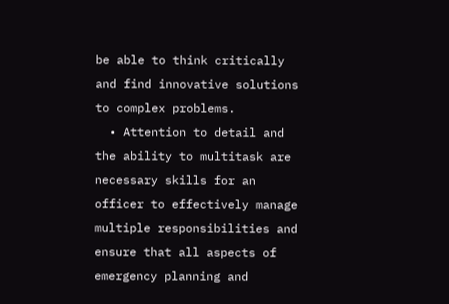be able to think critically and find innovative solutions to complex problems.
  • Attention to detail and the ability to multitask are necessary skills for an officer to effectively manage multiple responsibilities and ensure that all aspects of emergency planning and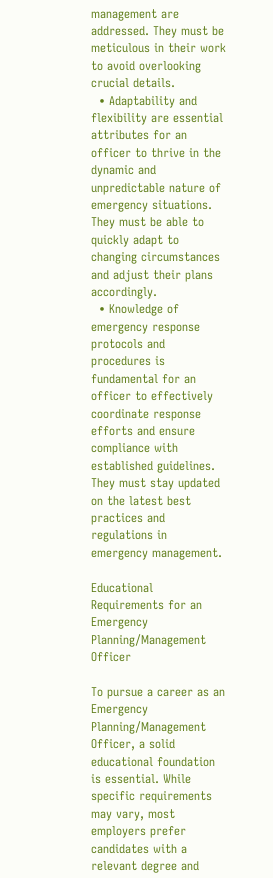management are addressed. They must be meticulous in their work to avoid overlooking crucial details.
  • Adaptability and flexibility are essential attributes for an officer to thrive in the dynamic and unpredictable nature of emergency situations. They must be able to quickly adapt to changing circumstances and adjust their plans accordingly.
  • Knowledge of emergency response protocols and procedures is fundamental for an officer to effectively coordinate response efforts and ensure compliance with established guidelines. They must stay updated on the latest best practices and regulations in emergency management.

Educational Requirements for an Emergency Planning/Management Officer

To pursue a career as an Emergency Planning/Management Officer, a solid educational foundation is essential. While specific requirements may vary, most employers prefer candidates with a relevant degree and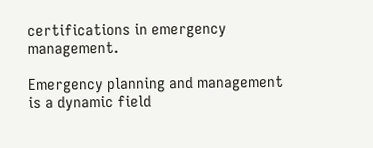certifications in emergency management.

Emergency planning and management is a dynamic field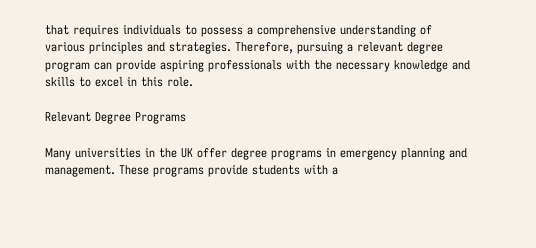that requires individuals to possess a comprehensive understanding of various principles and strategies. Therefore, pursuing a relevant degree program can provide aspiring professionals with the necessary knowledge and skills to excel in this role.

Relevant Degree Programs

Many universities in the UK offer degree programs in emergency planning and management. These programs provide students with a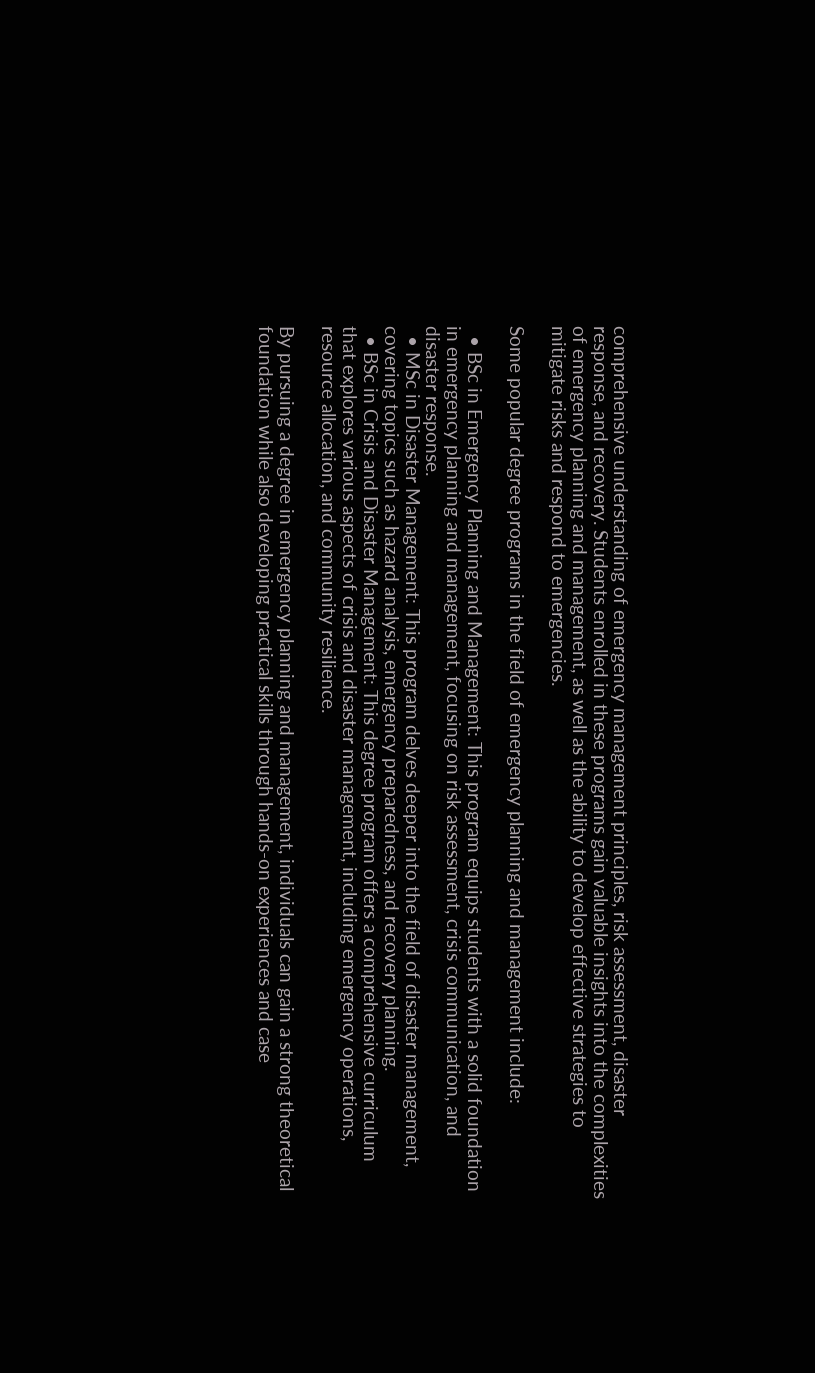comprehensive understanding of emergency management principles, risk assessment, disaster response, and recovery. Students enrolled in these programs gain valuable insights into the complexities of emergency planning and management, as well as the ability to develop effective strategies to mitigate risks and respond to emergencies.

Some popular degree programs in the field of emergency planning and management include:

  • BSc in Emergency Planning and Management: This program equips students with a solid foundation in emergency planning and management, focusing on risk assessment, crisis communication, and disaster response.
  • MSc in Disaster Management: This program delves deeper into the field of disaster management, covering topics such as hazard analysis, emergency preparedness, and recovery planning.
  • BSc in Crisis and Disaster Management: This degree program offers a comprehensive curriculum that explores various aspects of crisis and disaster management, including emergency operations, resource allocation, and community resilience.

By pursuing a degree in emergency planning and management, individuals can gain a strong theoretical foundation while also developing practical skills through hands-on experiences and case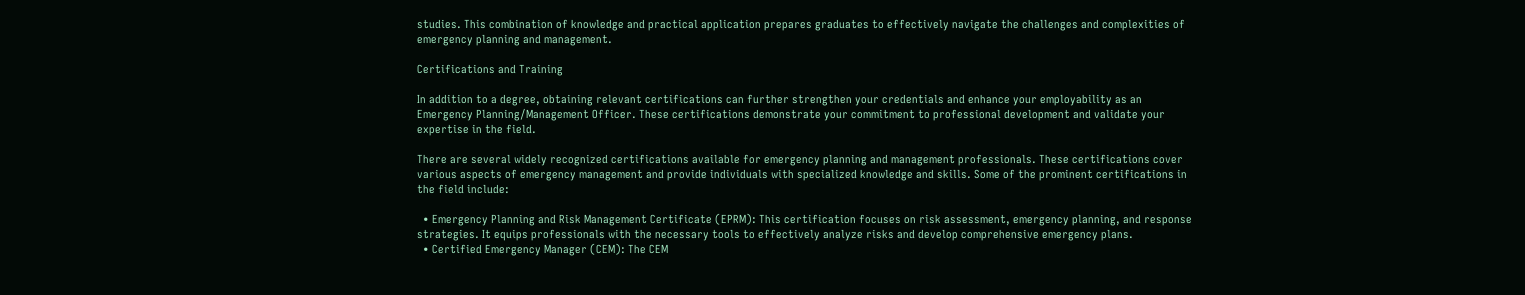studies. This combination of knowledge and practical application prepares graduates to effectively navigate the challenges and complexities of emergency planning and management.

Certifications and Training

In addition to a degree, obtaining relevant certifications can further strengthen your credentials and enhance your employability as an Emergency Planning/Management Officer. These certifications demonstrate your commitment to professional development and validate your expertise in the field.

There are several widely recognized certifications available for emergency planning and management professionals. These certifications cover various aspects of emergency management and provide individuals with specialized knowledge and skills. Some of the prominent certifications in the field include:

  • Emergency Planning and Risk Management Certificate (EPRM): This certification focuses on risk assessment, emergency planning, and response strategies. It equips professionals with the necessary tools to effectively analyze risks and develop comprehensive emergency plans.
  • Certified Emergency Manager (CEM): The CEM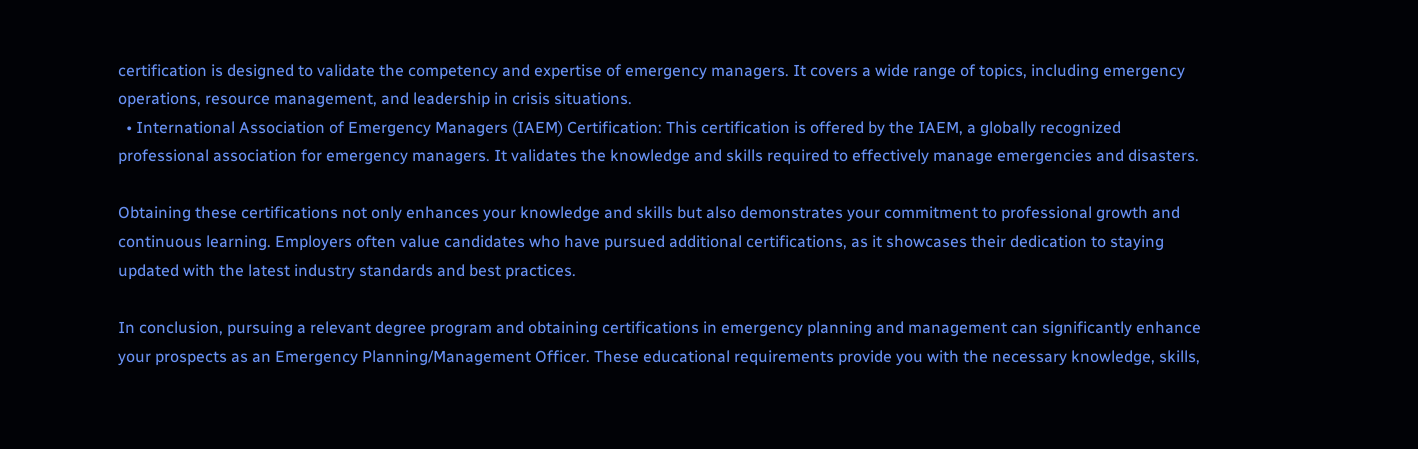certification is designed to validate the competency and expertise of emergency managers. It covers a wide range of topics, including emergency operations, resource management, and leadership in crisis situations.
  • International Association of Emergency Managers (IAEM) Certification: This certification is offered by the IAEM, a globally recognized professional association for emergency managers. It validates the knowledge and skills required to effectively manage emergencies and disasters.

Obtaining these certifications not only enhances your knowledge and skills but also demonstrates your commitment to professional growth and continuous learning. Employers often value candidates who have pursued additional certifications, as it showcases their dedication to staying updated with the latest industry standards and best practices.

In conclusion, pursuing a relevant degree program and obtaining certifications in emergency planning and management can significantly enhance your prospects as an Emergency Planning/Management Officer. These educational requirements provide you with the necessary knowledge, skills,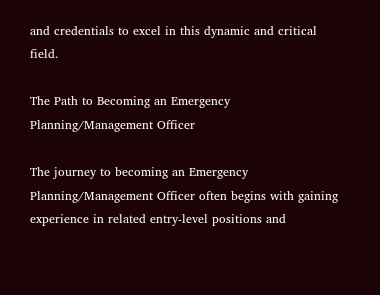and credentials to excel in this dynamic and critical field.

The Path to Becoming an Emergency Planning/Management Officer

The journey to becoming an Emergency Planning/Management Officer often begins with gaining experience in related entry-level positions and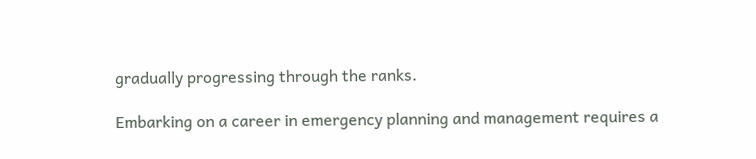gradually progressing through the ranks.

Embarking on a career in emergency planning and management requires a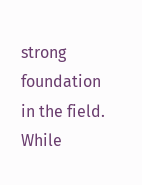strong foundation in the field. While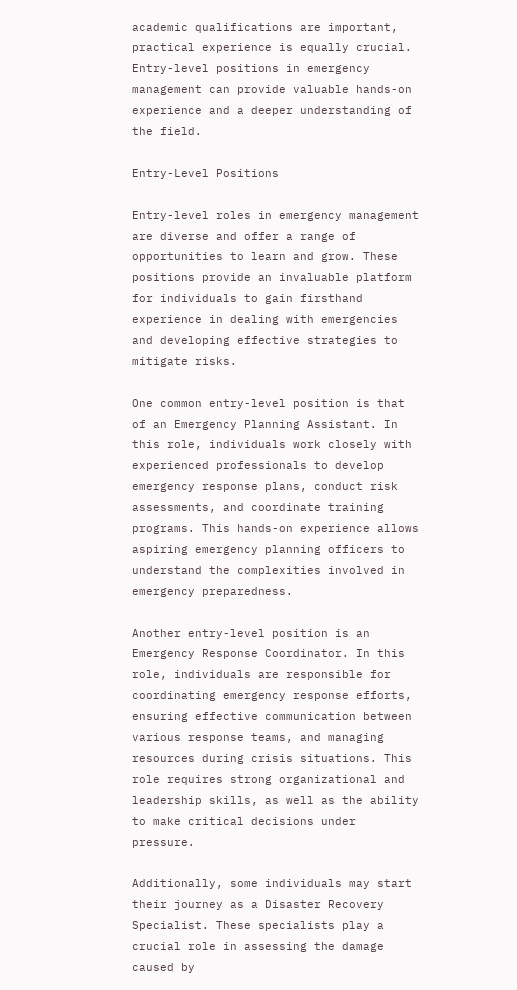academic qualifications are important, practical experience is equally crucial. Entry-level positions in emergency management can provide valuable hands-on experience and a deeper understanding of the field.

Entry-Level Positions

Entry-level roles in emergency management are diverse and offer a range of opportunities to learn and grow. These positions provide an invaluable platform for individuals to gain firsthand experience in dealing with emergencies and developing effective strategies to mitigate risks.

One common entry-level position is that of an Emergency Planning Assistant. In this role, individuals work closely with experienced professionals to develop emergency response plans, conduct risk assessments, and coordinate training programs. This hands-on experience allows aspiring emergency planning officers to understand the complexities involved in emergency preparedness.

Another entry-level position is an Emergency Response Coordinator. In this role, individuals are responsible for coordinating emergency response efforts, ensuring effective communication between various response teams, and managing resources during crisis situations. This role requires strong organizational and leadership skills, as well as the ability to make critical decisions under pressure.

Additionally, some individuals may start their journey as a Disaster Recovery Specialist. These specialists play a crucial role in assessing the damage caused by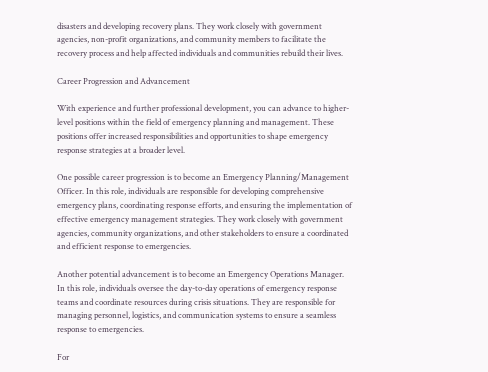disasters and developing recovery plans. They work closely with government agencies, non-profit organizations, and community members to facilitate the recovery process and help affected individuals and communities rebuild their lives.

Career Progression and Advancement

With experience and further professional development, you can advance to higher-level positions within the field of emergency planning and management. These positions offer increased responsibilities and opportunities to shape emergency response strategies at a broader level.

One possible career progression is to become an Emergency Planning/Management Officer. In this role, individuals are responsible for developing comprehensive emergency plans, coordinating response efforts, and ensuring the implementation of effective emergency management strategies. They work closely with government agencies, community organizations, and other stakeholders to ensure a coordinated and efficient response to emergencies.

Another potential advancement is to become an Emergency Operations Manager. In this role, individuals oversee the day-to-day operations of emergency response teams and coordinate resources during crisis situations. They are responsible for managing personnel, logistics, and communication systems to ensure a seamless response to emergencies.

For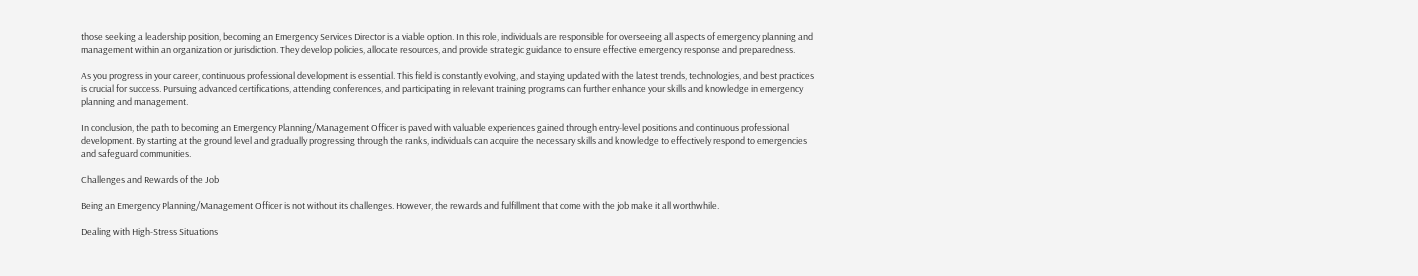those seeking a leadership position, becoming an Emergency Services Director is a viable option. In this role, individuals are responsible for overseeing all aspects of emergency planning and management within an organization or jurisdiction. They develop policies, allocate resources, and provide strategic guidance to ensure effective emergency response and preparedness.

As you progress in your career, continuous professional development is essential. This field is constantly evolving, and staying updated with the latest trends, technologies, and best practices is crucial for success. Pursuing advanced certifications, attending conferences, and participating in relevant training programs can further enhance your skills and knowledge in emergency planning and management.

In conclusion, the path to becoming an Emergency Planning/Management Officer is paved with valuable experiences gained through entry-level positions and continuous professional development. By starting at the ground level and gradually progressing through the ranks, individuals can acquire the necessary skills and knowledge to effectively respond to emergencies and safeguard communities.

Challenges and Rewards of the Job

Being an Emergency Planning/Management Officer is not without its challenges. However, the rewards and fulfillment that come with the job make it all worthwhile.

Dealing with High-Stress Situations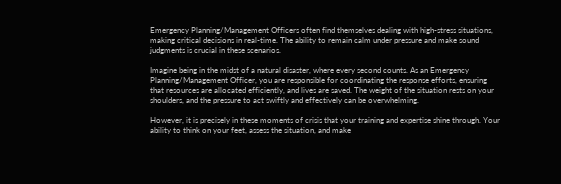Emergency Planning/Management Officers often find themselves dealing with high-stress situations, making critical decisions in real-time. The ability to remain calm under pressure and make sound judgments is crucial in these scenarios.

Imagine being in the midst of a natural disaster, where every second counts. As an Emergency Planning/Management Officer, you are responsible for coordinating the response efforts, ensuring that resources are allocated efficiently, and lives are saved. The weight of the situation rests on your shoulders, and the pressure to act swiftly and effectively can be overwhelming.

However, it is precisely in these moments of crisis that your training and expertise shine through. Your ability to think on your feet, assess the situation, and make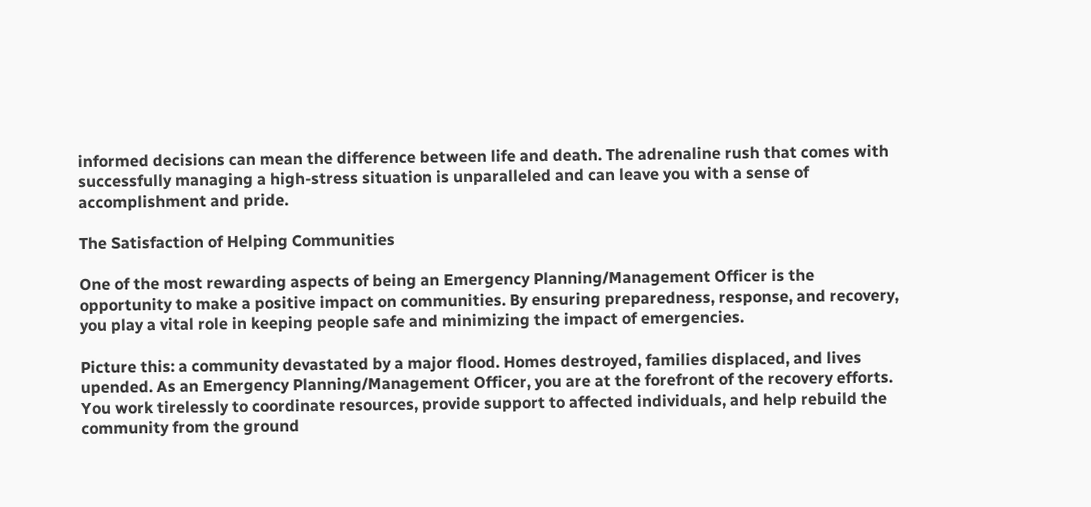informed decisions can mean the difference between life and death. The adrenaline rush that comes with successfully managing a high-stress situation is unparalleled and can leave you with a sense of accomplishment and pride.

The Satisfaction of Helping Communities

One of the most rewarding aspects of being an Emergency Planning/Management Officer is the opportunity to make a positive impact on communities. By ensuring preparedness, response, and recovery, you play a vital role in keeping people safe and minimizing the impact of emergencies.

Picture this: a community devastated by a major flood. Homes destroyed, families displaced, and lives upended. As an Emergency Planning/Management Officer, you are at the forefront of the recovery efforts. You work tirelessly to coordinate resources, provide support to affected individuals, and help rebuild the community from the ground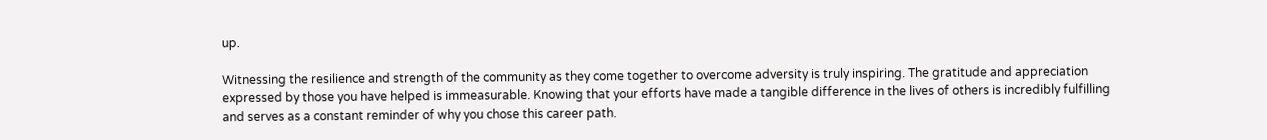up.

Witnessing the resilience and strength of the community as they come together to overcome adversity is truly inspiring. The gratitude and appreciation expressed by those you have helped is immeasurable. Knowing that your efforts have made a tangible difference in the lives of others is incredibly fulfilling and serves as a constant reminder of why you chose this career path.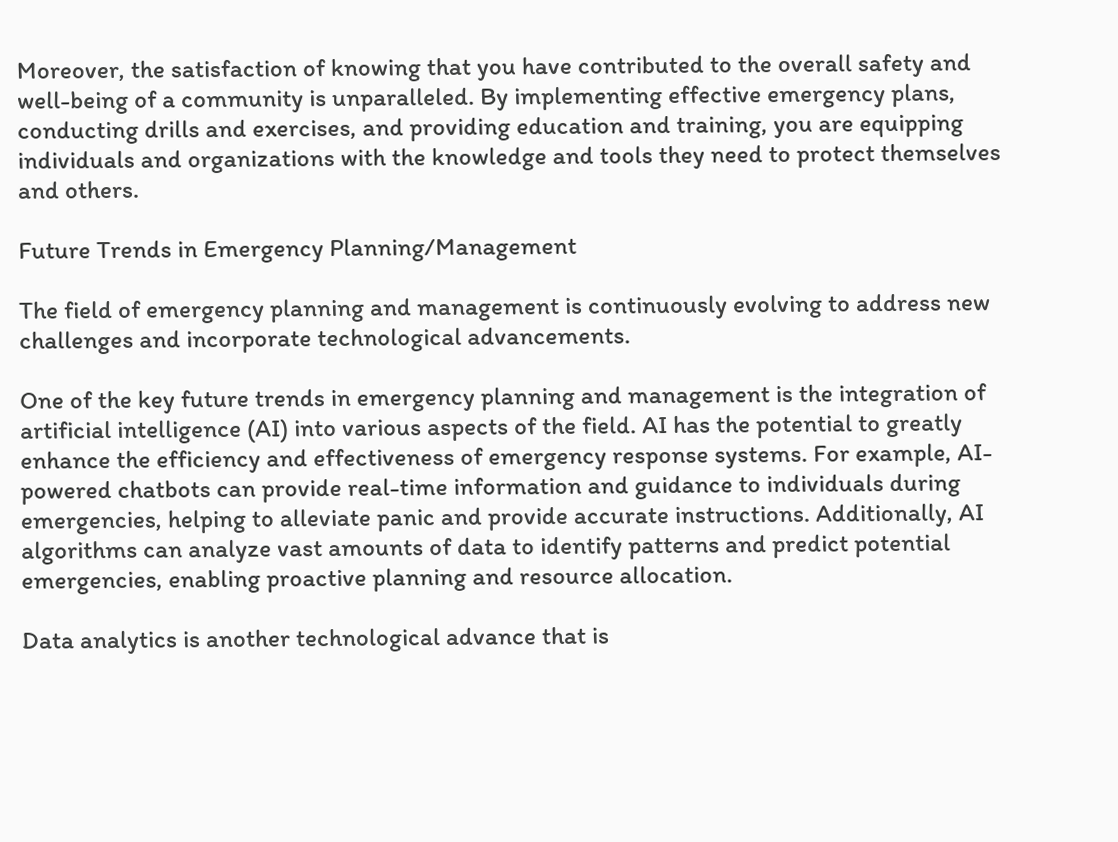Moreover, the satisfaction of knowing that you have contributed to the overall safety and well-being of a community is unparalleled. By implementing effective emergency plans, conducting drills and exercises, and providing education and training, you are equipping individuals and organizations with the knowledge and tools they need to protect themselves and others.

Future Trends in Emergency Planning/Management

The field of emergency planning and management is continuously evolving to address new challenges and incorporate technological advancements.

One of the key future trends in emergency planning and management is the integration of artificial intelligence (AI) into various aspects of the field. AI has the potential to greatly enhance the efficiency and effectiveness of emergency response systems. For example, AI-powered chatbots can provide real-time information and guidance to individuals during emergencies, helping to alleviate panic and provide accurate instructions. Additionally, AI algorithms can analyze vast amounts of data to identify patterns and predict potential emergencies, enabling proactive planning and resource allocation.

Data analytics is another technological advance that is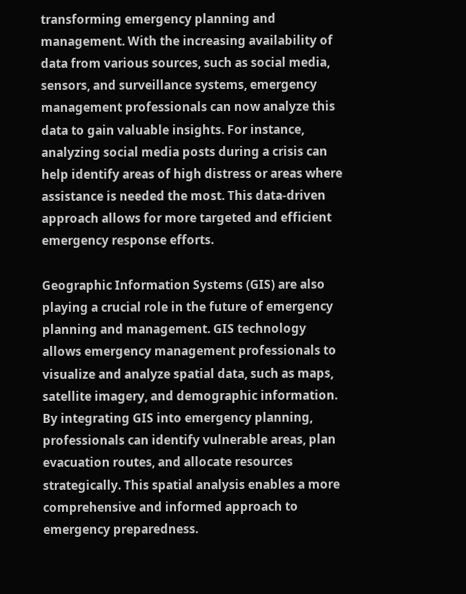transforming emergency planning and management. With the increasing availability of data from various sources, such as social media, sensors, and surveillance systems, emergency management professionals can now analyze this data to gain valuable insights. For instance, analyzing social media posts during a crisis can help identify areas of high distress or areas where assistance is needed the most. This data-driven approach allows for more targeted and efficient emergency response efforts.

Geographic Information Systems (GIS) are also playing a crucial role in the future of emergency planning and management. GIS technology allows emergency management professionals to visualize and analyze spatial data, such as maps, satellite imagery, and demographic information. By integrating GIS into emergency planning, professionals can identify vulnerable areas, plan evacuation routes, and allocate resources strategically. This spatial analysis enables a more comprehensive and informed approach to emergency preparedness.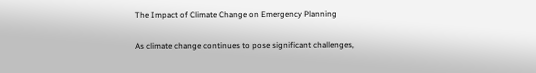The Impact of Climate Change on Emergency Planning

As climate change continues to pose significant challenges,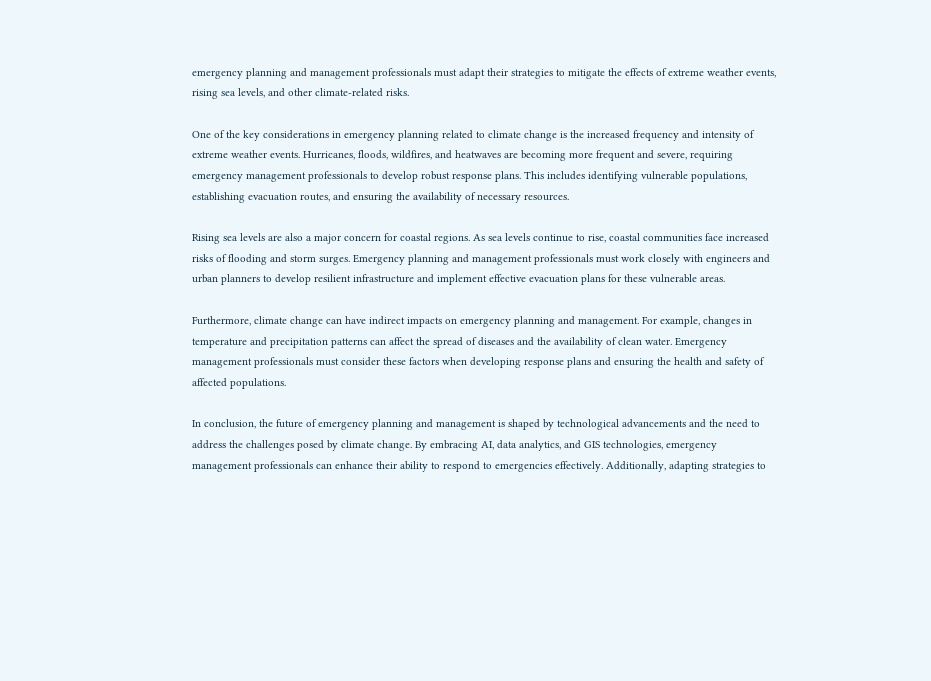emergency planning and management professionals must adapt their strategies to mitigate the effects of extreme weather events, rising sea levels, and other climate-related risks.

One of the key considerations in emergency planning related to climate change is the increased frequency and intensity of extreme weather events. Hurricanes, floods, wildfires, and heatwaves are becoming more frequent and severe, requiring emergency management professionals to develop robust response plans. This includes identifying vulnerable populations, establishing evacuation routes, and ensuring the availability of necessary resources.

Rising sea levels are also a major concern for coastal regions. As sea levels continue to rise, coastal communities face increased risks of flooding and storm surges. Emergency planning and management professionals must work closely with engineers and urban planners to develop resilient infrastructure and implement effective evacuation plans for these vulnerable areas.

Furthermore, climate change can have indirect impacts on emergency planning and management. For example, changes in temperature and precipitation patterns can affect the spread of diseases and the availability of clean water. Emergency management professionals must consider these factors when developing response plans and ensuring the health and safety of affected populations.

In conclusion, the future of emergency planning and management is shaped by technological advancements and the need to address the challenges posed by climate change. By embracing AI, data analytics, and GIS technologies, emergency management professionals can enhance their ability to respond to emergencies effectively. Additionally, adapting strategies to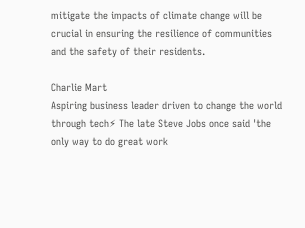mitigate the impacts of climate change will be crucial in ensuring the resilience of communities and the safety of their residents.

Charlie Mart
Aspiring business leader driven to change the world through tech⚡ The late Steve Jobs once said 'the only way to do great work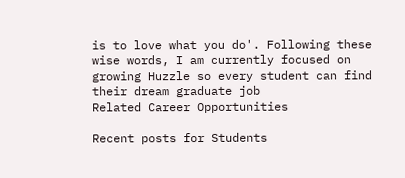is to love what you do'. Following these wise words, I am currently focused on growing Huzzle so every student can find their dream graduate job
Related Career Opportunities

Recent posts for Students